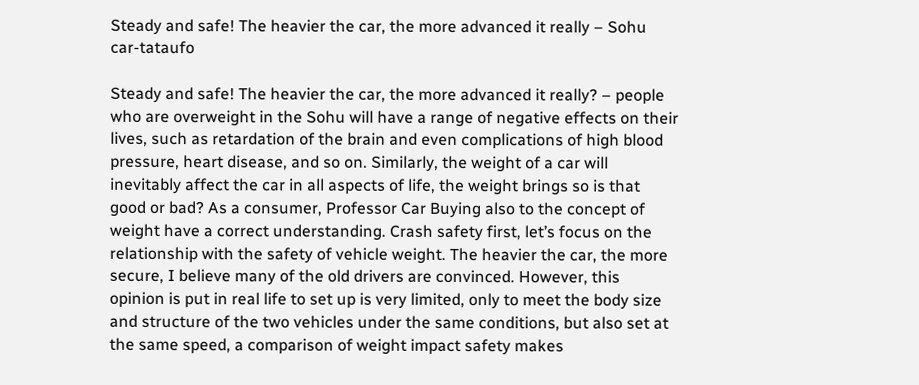Steady and safe! The heavier the car, the more advanced it really – Sohu car-tataufo

Steady and safe! The heavier the car, the more advanced it really? – people who are overweight in the Sohu will have a range of negative effects on their lives, such as retardation of the brain and even complications of high blood pressure, heart disease, and so on. Similarly, the weight of a car will inevitably affect the car in all aspects of life, the weight brings so is that good or bad? As a consumer, Professor Car Buying also to the concept of weight have a correct understanding. Crash safety first, let’s focus on the relationship with the safety of vehicle weight. The heavier the car, the more secure, I believe many of the old drivers are convinced. However, this opinion is put in real life to set up is very limited, only to meet the body size and structure of the two vehicles under the same conditions, but also set at the same speed, a comparison of weight impact safety makes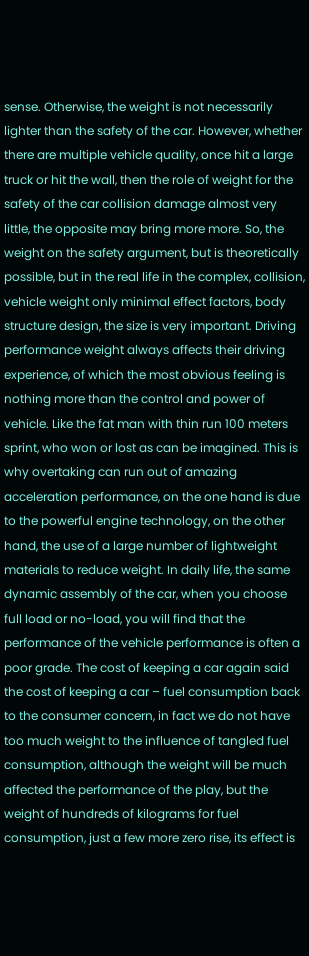sense. Otherwise, the weight is not necessarily lighter than the safety of the car. However, whether there are multiple vehicle quality, once hit a large truck or hit the wall, then the role of weight for the safety of the car collision damage almost very little, the opposite may bring more more. So, the weight on the safety argument, but is theoretically possible, but in the real life in the complex, collision, vehicle weight only minimal effect factors, body structure design, the size is very important. Driving performance weight always affects their driving experience, of which the most obvious feeling is nothing more than the control and power of vehicle. Like the fat man with thin run 100 meters sprint, who won or lost as can be imagined. This is why overtaking can run out of amazing acceleration performance, on the one hand is due to the powerful engine technology, on the other hand, the use of a large number of lightweight materials to reduce weight. In daily life, the same dynamic assembly of the car, when you choose full load or no-load, you will find that the performance of the vehicle performance is often a poor grade. The cost of keeping a car again said the cost of keeping a car – fuel consumption back to the consumer concern, in fact we do not have too much weight to the influence of tangled fuel consumption, although the weight will be much affected the performance of the play, but the weight of hundreds of kilograms for fuel consumption, just a few more zero rise, its effect is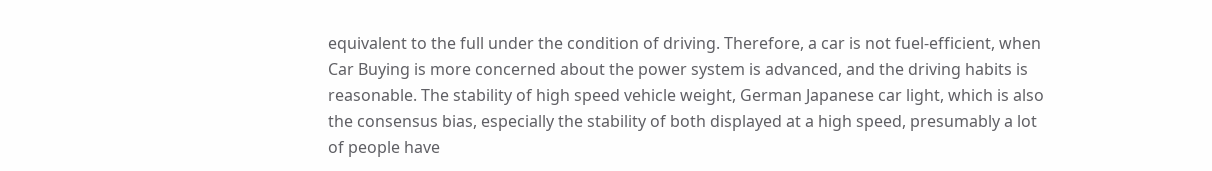equivalent to the full under the condition of driving. Therefore, a car is not fuel-efficient, when Car Buying is more concerned about the power system is advanced, and the driving habits is reasonable. The stability of high speed vehicle weight, German Japanese car light, which is also the consensus bias, especially the stability of both displayed at a high speed, presumably a lot of people have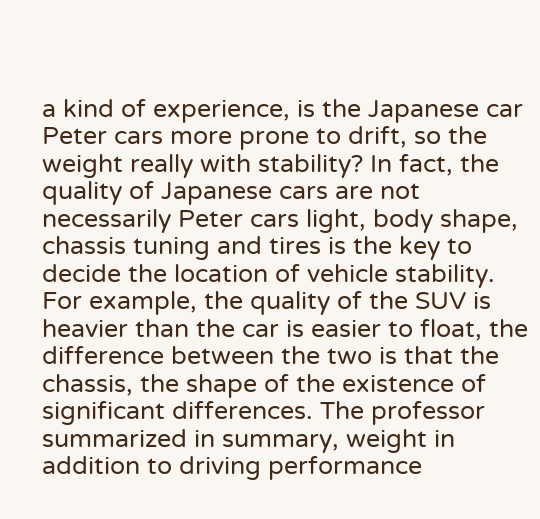a kind of experience, is the Japanese car Peter cars more prone to drift, so the weight really with stability? In fact, the quality of Japanese cars are not necessarily Peter cars light, body shape, chassis tuning and tires is the key to decide the location of vehicle stability. For example, the quality of the SUV is heavier than the car is easier to float, the difference between the two is that the chassis, the shape of the existence of significant differences. The professor summarized in summary, weight in addition to driving performance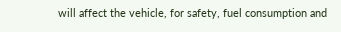will affect the vehicle, for safety, fuel consumption and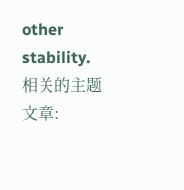other stability.相关的主题文章: